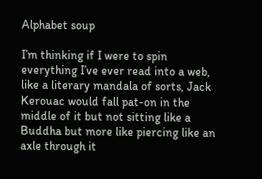Alphabet soup

I’m thinking if I were to spin everything I’ve ever read into a web, like a literary mandala of sorts, Jack Kerouac would fall pat-on in the middle of it but not sitting like a Buddha but more like piercing like an axle through it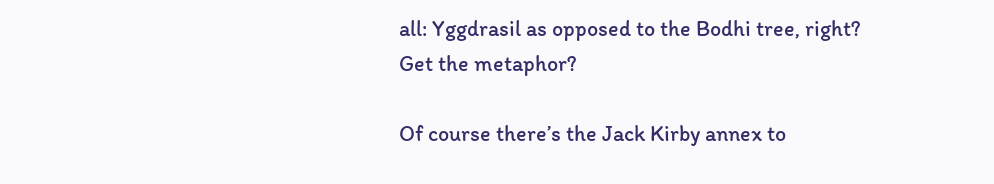all: Yggdrasil as opposed to the Bodhi tree, right? Get the metaphor?

Of course there’s the Jack Kirby annex to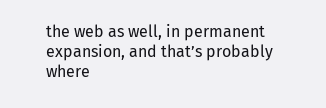the web as well, in permanent expansion, and that’s probably where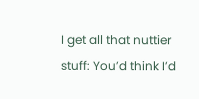I get all that nuttier stuff: You’d think I’d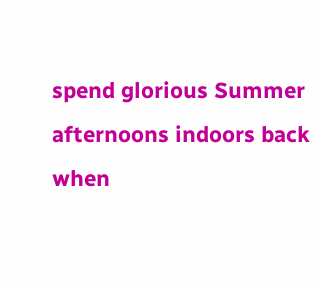spend glorious Summer afternoons indoors back when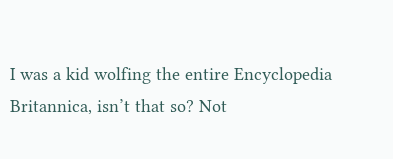I was a kid wolfing the entire Encyclopedia Britannica, isn’t that so? Not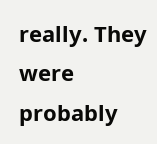really. They were probably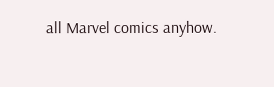all Marvel comics anyhow.